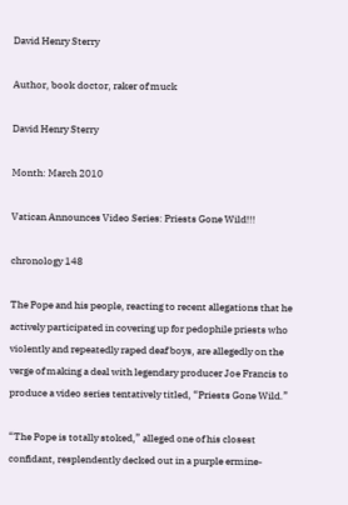David Henry Sterry

Author, book doctor, raker of muck

David Henry Sterry

Month: March 2010

Vatican Announces Video Series: Priests Gone Wild!!!

chronology 148

The Pope and his people, reacting to recent allegations that he actively participated in covering up for pedophile priests who violently and repeatedly raped deaf boys, are allegedly on the verge of making a deal with legendary producer Joe Francis to produce a video series tentatively titled, “Priests Gone Wild.”

“The Pope is totally stoked,” alleged one of his closest confidant, resplendently decked out in a purple ermine-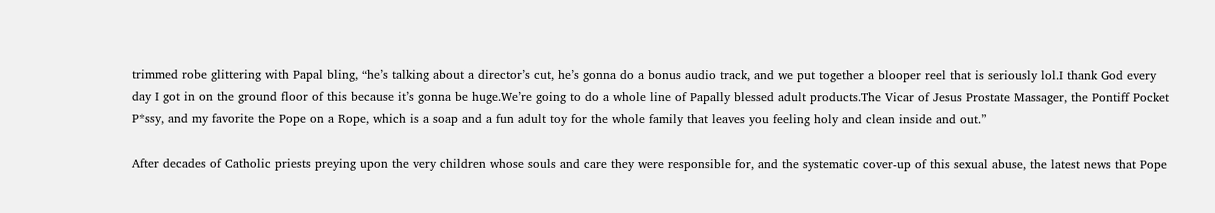trimmed robe glittering with Papal bling, “he’s talking about a director’s cut, he’s gonna do a bonus audio track, and we put together a blooper reel that is seriously lol.I thank God every day I got in on the ground floor of this because it’s gonna be huge.We’re going to do a whole line of Papally blessed adult products.The Vicar of Jesus Prostate Massager, the Pontiff Pocket P*ssy, and my favorite the Pope on a Rope, which is a soap and a fun adult toy for the whole family that leaves you feeling holy and clean inside and out.”

After decades of Catholic priests preying upon the very children whose souls and care they were responsible for, and the systematic cover-up of this sexual abuse, the latest news that Pope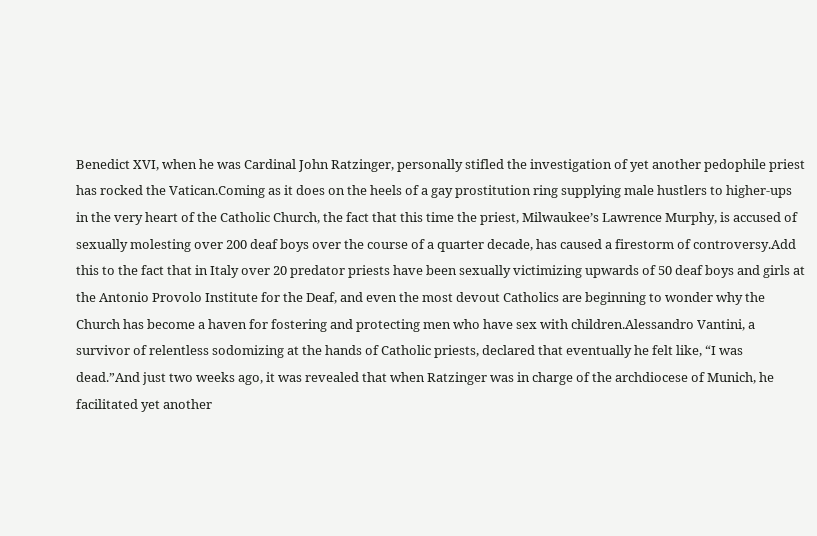Benedict XVI, when he was Cardinal John Ratzinger, personally stifled the investigation of yet another pedophile priest has rocked the Vatican.Coming as it does on the heels of a gay prostitution ring supplying male hustlers to higher-ups in the very heart of the Catholic Church, the fact that this time the priest, Milwaukee’s Lawrence Murphy, is accused of sexually molesting over 200 deaf boys over the course of a quarter decade, has caused a firestorm of controversy.Add this to the fact that in Italy over 20 predator priests have been sexually victimizing upwards of 50 deaf boys and girls at the Antonio Provolo Institute for the Deaf, and even the most devout Catholics are beginning to wonder why the Church has become a haven for fostering and protecting men who have sex with children.Alessandro Vantini, a survivor of relentless sodomizing at the hands of Catholic priests, declared that eventually he felt like, “I was dead.”And just two weeks ago, it was revealed that when Ratzinger was in charge of the archdiocese of Munich, he facilitated yet another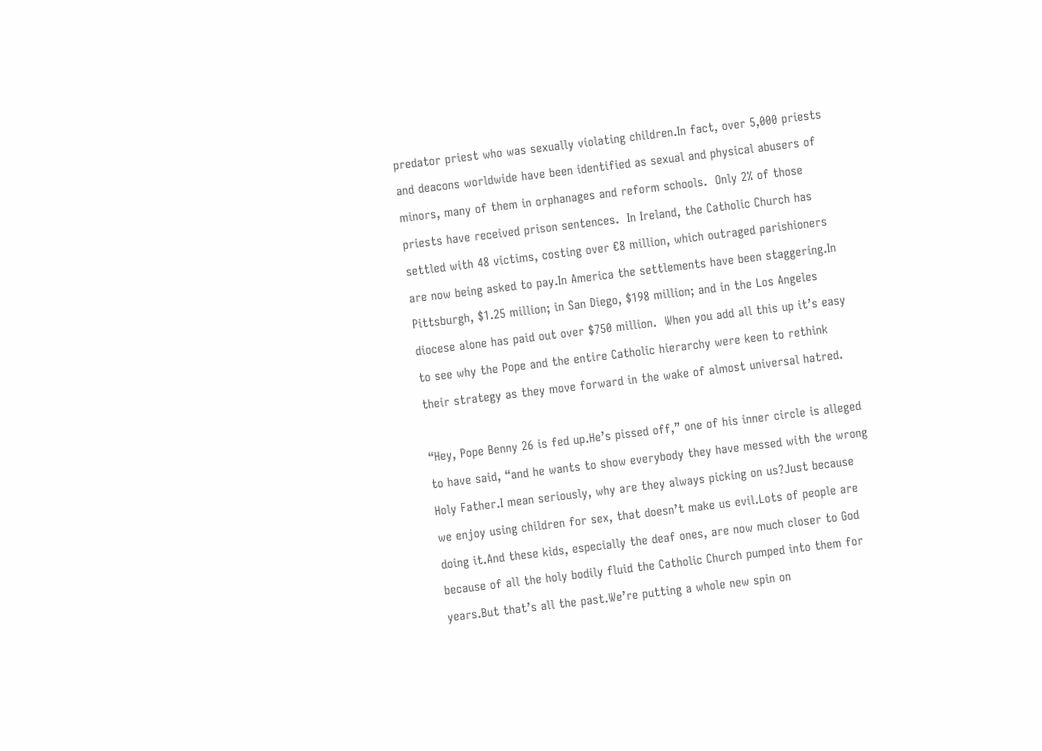predator priest who was sexually violating children.In fact, over 5,000 priests and deacons worldwide have been identified as sexual and physical abusers of minors, many of them in orphanages and reform schools.  Only 2% of those priests have received prison sentences.  In Ireland, the Catholic Church has settled with 48 victims, costing over €8 million, which outraged parishioners are now being asked to pay.In America the settlements have been staggering.In Pittsburgh, $1.25 million; in San Diego, $198 million; and in the Los Angeles diocese alone has paid out over $750 million.  When you add all this up it’s easy to see why the Pope and the entire Catholic hierarchy were keen to rethink their strategy as they move forward in the wake of almost universal hatred.

“Hey, Pope Benny 26 is fed up.He’s pissed off,” one of his inner circle is alleged to have said, “and he wants to show everybody they have messed with the wrong Holy Father.I mean seriously, why are they always picking on us?Just because we enjoy using children for sex, that doesn’t make us evil.Lots of people are doing it.And these kids, especially the deaf ones, are now much closer to God because of all the holy bodily fluid the Catholic Church pumped into them for years.But that’s all the past.We’re putting a whole new spin on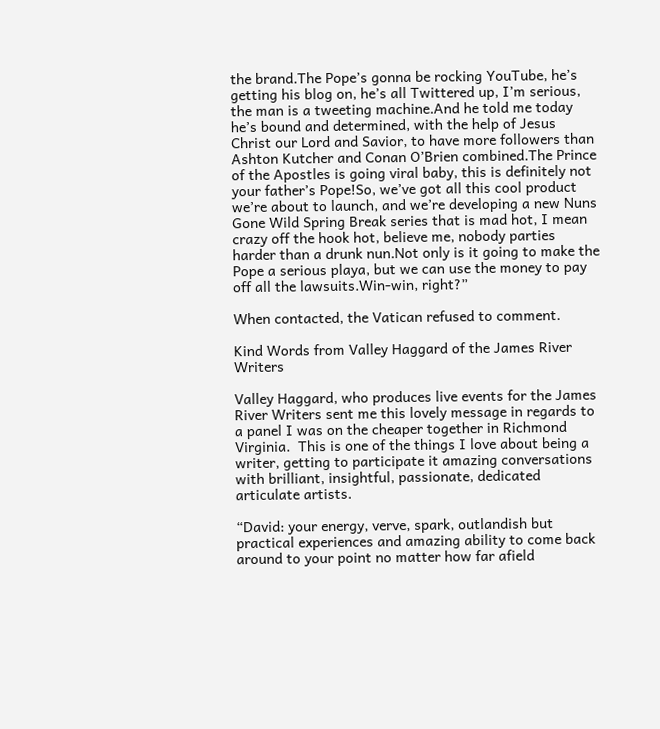the brand.The Pope’s gonna be rocking YouTube, he’s getting his blog on, he’s all Twittered up, I’m serious, the man is a tweeting machine.And he told me today he’s bound and determined, with the help of Jesus Christ our Lord and Savior, to have more followers than Ashton Kutcher and Conan O’Brien combined.The Prince of the Apostles is going viral baby, this is definitely not your father’s Pope!So, we’ve got all this cool product we’re about to launch, and we’re developing a new Nuns Gone Wild Spring Break series that is mad hot, I mean crazy off the hook hot, believe me, nobody parties harder than a drunk nun.Not only is it going to make the Pope a serious playa, but we can use the money to pay off all the lawsuits.Win-win, right?”

When contacted, the Vatican refused to comment.

Kind Words from Valley Haggard of the James River Writers

Valley Haggard, who produces live events for the James River Writers sent me this lovely message in regards to a panel I was on the cheaper together in Richmond Virginia.  This is one of the things I love about being a writer, getting to participate it amazing conversations with brilliant, insightful, passionate, dedicated articulate artists.

“David: your energy, verve, spark, outlandish but practical experiences and amazing ability to come back around to your point no matter how far afield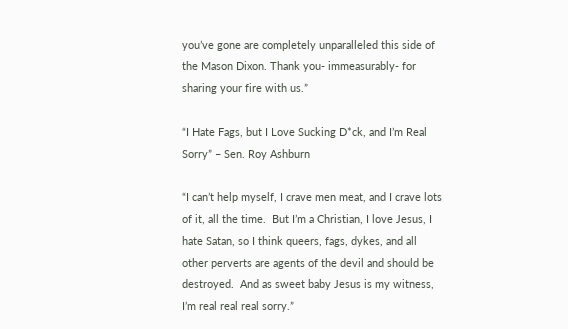you’ve gone are completely unparalleled this side of the Mason Dixon. Thank you- immeasurably- for sharing your fire with us.”

“I Hate Fags, but I Love Sucking D*ck, and I’m Real Sorry” – Sen. Roy Ashburn

“I can’t help myself, I crave men meat, and I crave lots of it, all the time.  But I’m a Christian, I love Jesus, I hate Satan, so I think queers, fags, dykes, and all other perverts are agents of the devil and should be destroyed.  And as sweet baby Jesus is my witness, I’m real real real sorry.”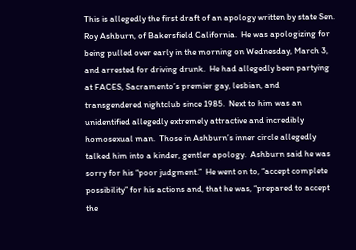This is allegedly the first draft of an apology written by state Sen. Roy Ashburn, of Bakersfield California.  He was apologizing for being pulled over early in the morning on Wednesday, March 3, and arrested for driving drunk.  He had allegedly been partying at FACES, Sacramento’s premier gay, lesbian, and transgendered nightclub since 1985.  Next to him was an unidentified allegedly extremely attractive and incredibly homosexual man.  Those in Ashburn’s inner circle allegedly talked him into a kinder, gentler apology.  Ashburn said he was sorry for his “poor judgment.”  He went on to, “accept complete possibility” for his actions and, that he was, “prepared to accept the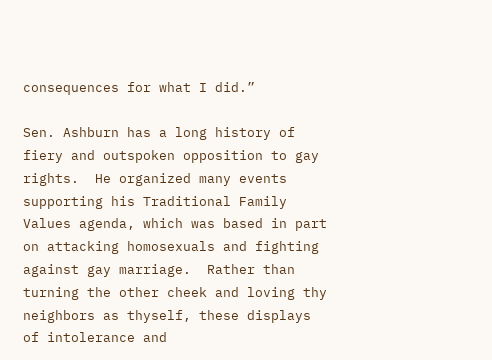consequences for what I did.”

Sen. Ashburn has a long history of fiery and outspoken opposition to gay rights.  He organized many events supporting his Traditional Family Values agenda, which was based in part on attacking homosexuals and fighting against gay marriage.  Rather than turning the other cheek and loving thy neighbors as thyself, these displays of intolerance and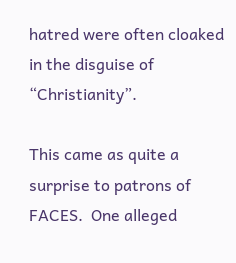hatred were often cloaked in the disguise of “Christianity”.

This came as quite a surprise to patrons of FACES.  One alleged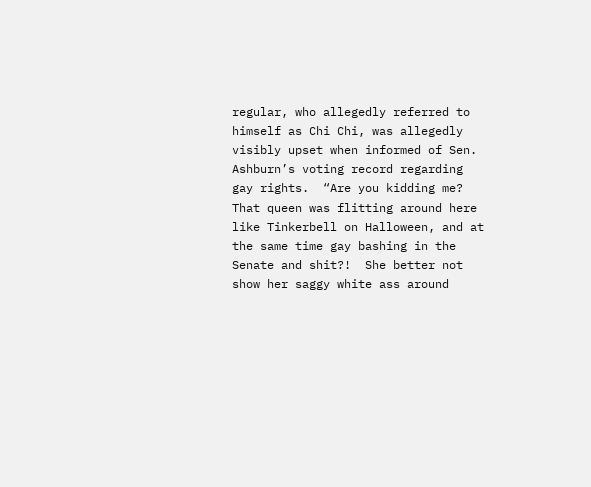regular, who allegedly referred to himself as Chi Chi, was allegedly visibly upset when informed of Sen. Ashburn’s voting record regarding gay rights.  “Are you kidding me?  That queen was flitting around here like Tinkerbell on Halloween, and at the same time gay bashing in the Senate and shit?!  She better not show her saggy white ass around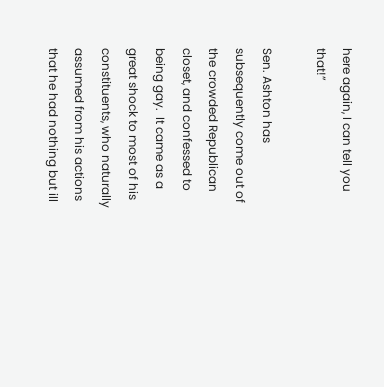here again, I can tell you that!”

Sen. Ashton has subsequently come out of the crowded Republican closet, and confessed to being gay.  It came as a great shock to most of his constituents, who naturally assumed from his actions that he had nothing but ill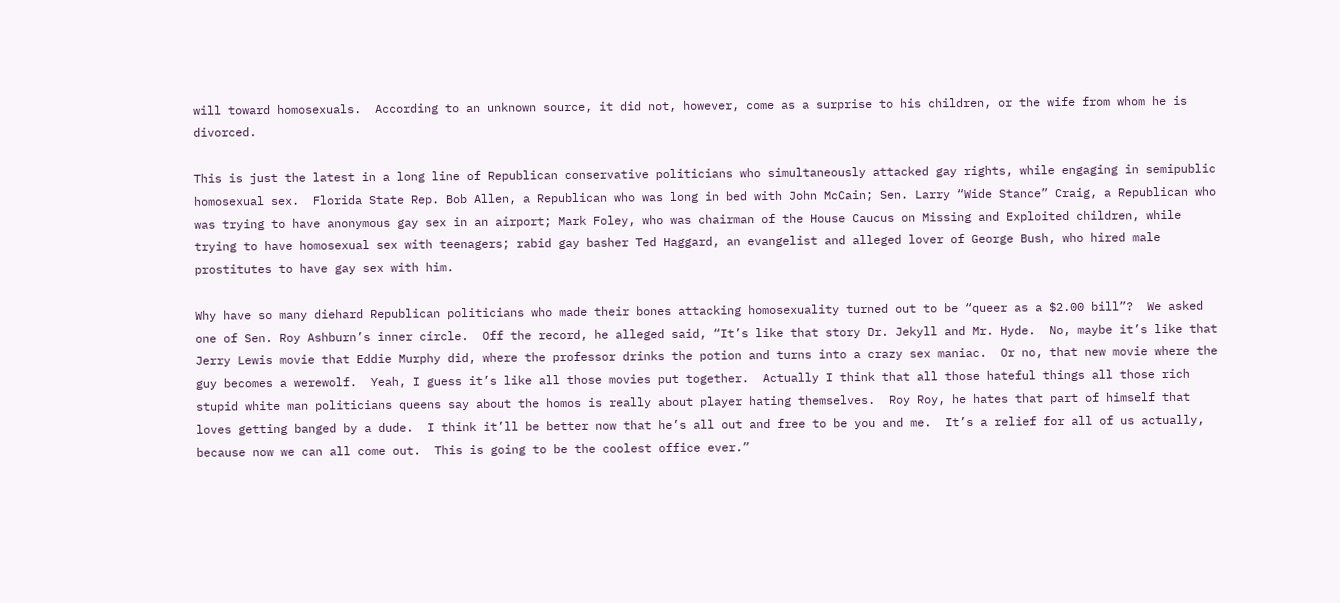will toward homosexuals.  According to an unknown source, it did not, however, come as a surprise to his children, or the wife from whom he is divorced.

This is just the latest in a long line of Republican conservative politicians who simultaneously attacked gay rights, while engaging in semipublic homosexual sex.  Florida State Rep. Bob Allen, a Republican who was long in bed with John McCain; Sen. Larry “Wide Stance” Craig, a Republican who was trying to have anonymous gay sex in an airport; Mark Foley, who was chairman of the House Caucus on Missing and Exploited children, while trying to have homosexual sex with teenagers; rabid gay basher Ted Haggard, an evangelist and alleged lover of George Bush, who hired male prostitutes to have gay sex with him.

Why have so many diehard Republican politicians who made their bones attacking homosexuality turned out to be “queer as a $2.00 bill”?  We asked one of Sen. Roy Ashburn’s inner circle.  Off the record, he alleged said, “It’s like that story Dr. Jekyll and Mr. Hyde.  No, maybe it’s like that Jerry Lewis movie that Eddie Murphy did, where the professor drinks the potion and turns into a crazy sex maniac.  Or no, that new movie where the guy becomes a werewolf.  Yeah, I guess it’s like all those movies put together.  Actually I think that all those hateful things all those rich stupid white man politicians queens say about the homos is really about player hating themselves.  Roy Roy, he hates that part of himself that loves getting banged by a dude.  I think it’ll be better now that he’s all out and free to be you and me.  It’s a relief for all of us actually, because now we can all come out.  This is going to be the coolest office ever.”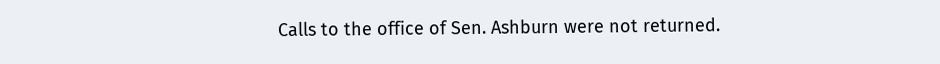Calls to the office of Sen. Ashburn were not returned.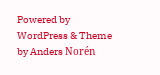Powered by WordPress & Theme by Anders Norén